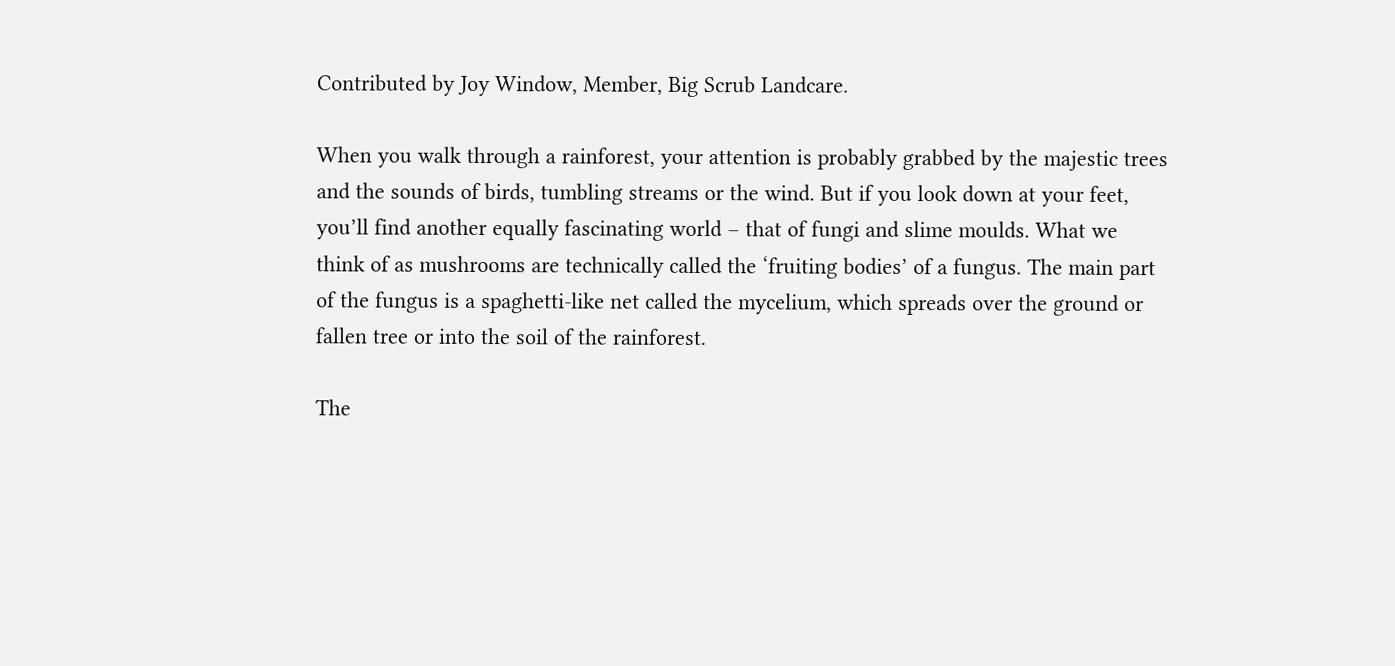Contributed by Joy Window, Member, Big Scrub Landcare.

When you walk through a rainforest, your attention is probably grabbed by the majestic trees and the sounds of birds, tumbling streams or the wind. But if you look down at your feet, you’ll find another equally fascinating world – that of fungi and slime moulds. What we think of as mushrooms are technically called the ‘fruiting bodies’ of a fungus. The main part of the fungus is a spaghetti-like net called the mycelium, which spreads over the ground or fallen tree or into the soil of the rainforest.

The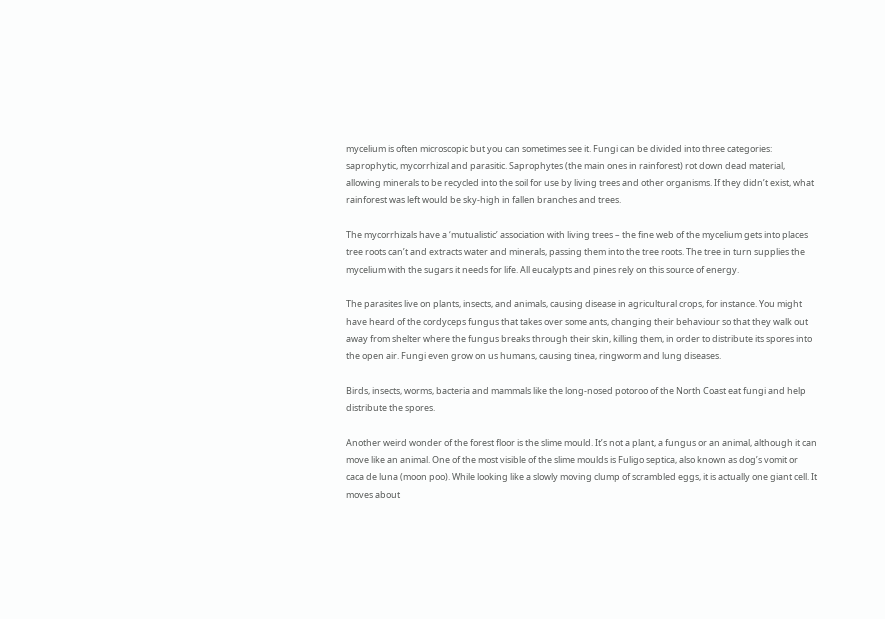mycelium is often microscopic but you can sometimes see it. Fungi can be divided into three categories: saprophytic, mycorrhizal and parasitic. Saprophytes (the main ones in rainforest) rot down dead material, allowing minerals to be recycled into the soil for use by living trees and other organisms. If they didn’t exist, what rainforest was left would be sky-high in fallen branches and trees.

The mycorrhizals have a ‘mutualistic’ association with living trees – the fine web of the mycelium gets into places tree roots can’t and extracts water and minerals, passing them into the tree roots. The tree in turn supplies the mycelium with the sugars it needs for life. All eucalypts and pines rely on this source of energy.

The parasites live on plants, insects, and animals, causing disease in agricultural crops, for instance. You might have heard of the cordyceps fungus that takes over some ants, changing their behaviour so that they walk out away from shelter where the fungus breaks through their skin, killing them, in order to distribute its spores into the open air. Fungi even grow on us humans, causing tinea, ringworm and lung diseases.

Birds, insects, worms, bacteria and mammals like the long-nosed potoroo of the North Coast eat fungi and help distribute the spores.

Another weird wonder of the forest floor is the slime mould. It’s not a plant, a fungus or an animal, although it can move like an animal. One of the most visible of the slime moulds is Fuligo septica, also known as dog’s vomit or caca de luna (moon poo). While looking like a slowly moving clump of scrambled eggs, it is actually one giant cell. It moves about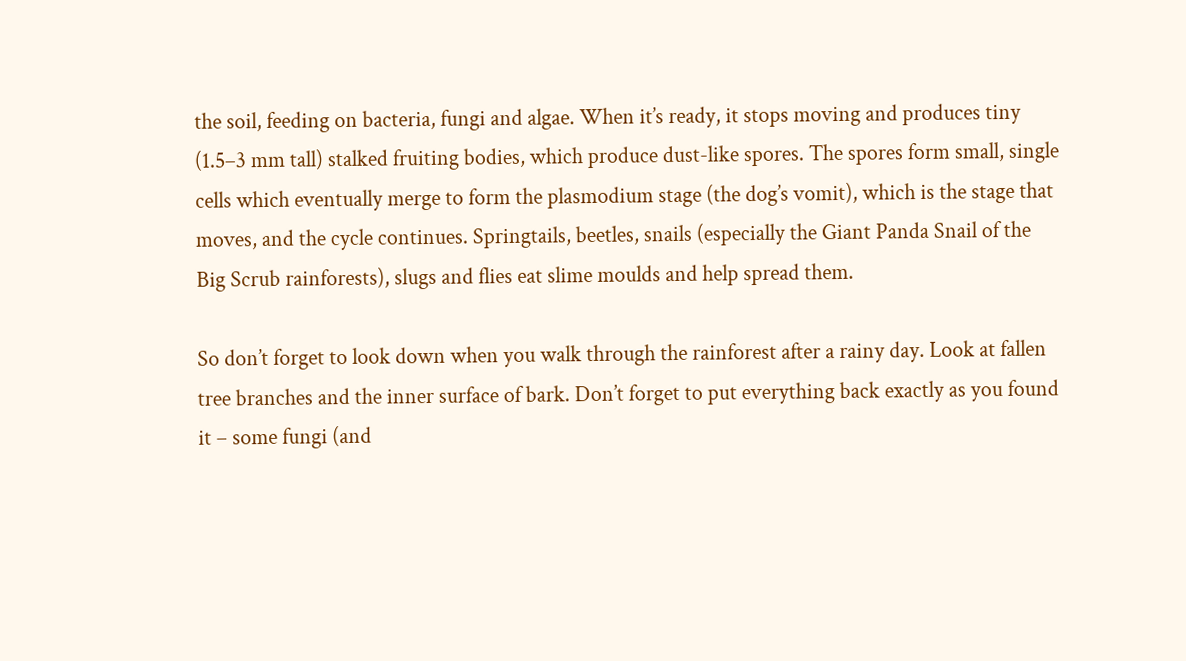the soil, feeding on bacteria, fungi and algae. When it’s ready, it stops moving and produces tiny (1.5–3 mm tall) stalked fruiting bodies, which produce dust-like spores. The spores form small, single cells which eventually merge to form the plasmodium stage (the dog’s vomit), which is the stage that moves, and the cycle continues. Springtails, beetles, snails (especially the Giant Panda Snail of the Big Scrub rainforests), slugs and flies eat slime moulds and help spread them.

So don’t forget to look down when you walk through the rainforest after a rainy day. Look at fallen tree branches and the inner surface of bark. Don’t forget to put everything back exactly as you found it – some fungi (and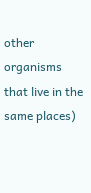other organisms that live in the same places)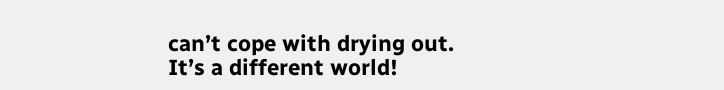can’t cope with drying out. It’s a different world!